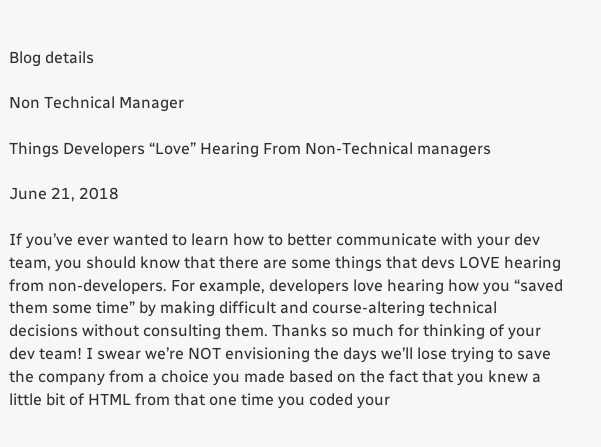Blog details

Non Technical Manager

Things Developers “Love” Hearing From Non-Technical managers

June 21, 2018

If you’ve ever wanted to learn how to better communicate with your dev team, you should know that there are some things that devs LOVE hearing from non-developers. For example, developers love hearing how you “saved them some time” by making difficult and course-altering technical decisions without consulting them. Thanks so much for thinking of your dev team! I swear we’re NOT envisioning the days we’ll lose trying to save the company from a choice you made based on the fact that you knew a little bit of HTML from that one time you coded your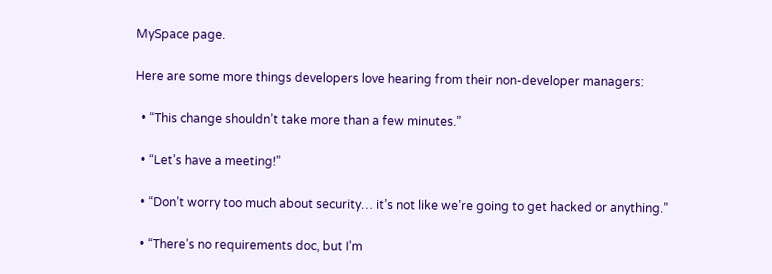MySpace page.

Here are some more things developers love hearing from their non-developer managers:

  • “This change shouldn’t take more than a few minutes.”

  • “Let’s have a meeting!”

  • “Don’t worry too much about security… it’s not like we’re going to get hacked or anything.”

  • “There’s no requirements doc, but I’m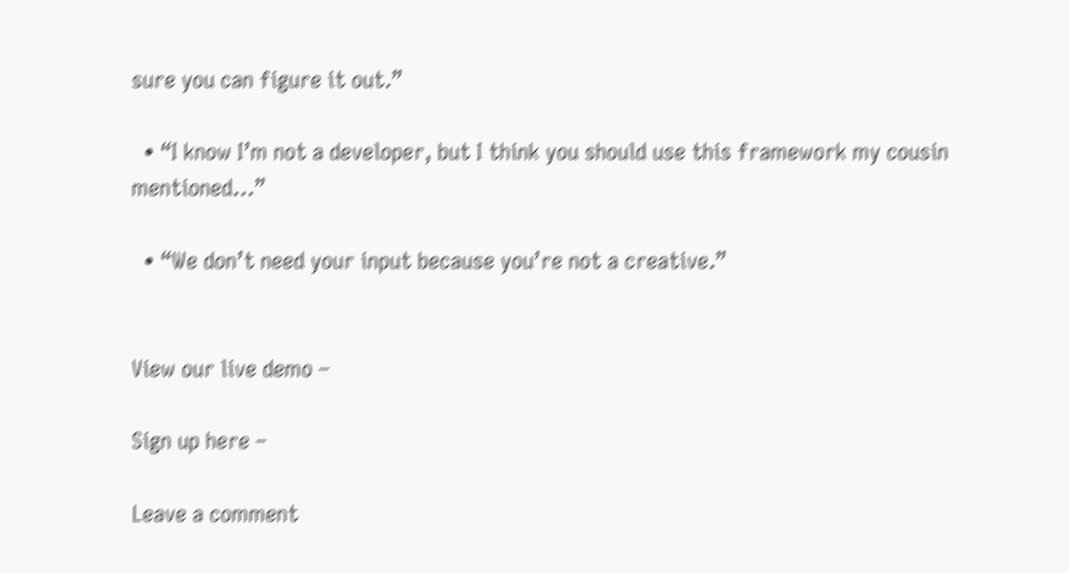sure you can figure it out.”

  • “I know I’m not a developer, but I think you should use this framework my cousin mentioned…”

  • “We don’t need your input because you’re not a creative.”


View our live demo –

Sign up here –

Leave a comment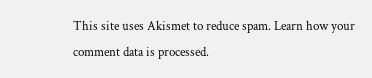This site uses Akismet to reduce spam. Learn how your comment data is processed.